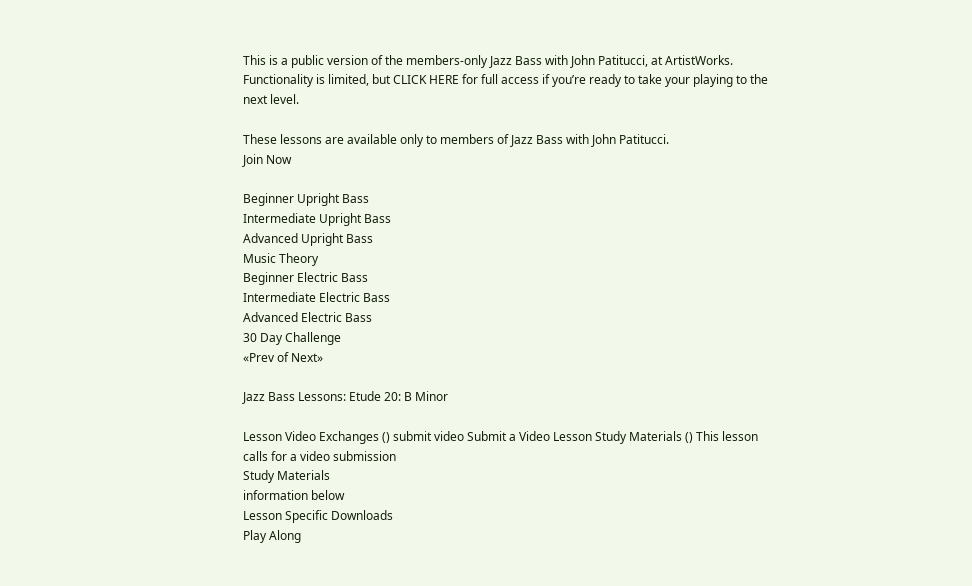This is a public version of the members-only Jazz Bass with John Patitucci, at ArtistWorks. Functionality is limited, but CLICK HERE for full access if you’re ready to take your playing to the next level.

These lessons are available only to members of Jazz Bass with John Patitucci.
Join Now

Beginner Upright Bass
Intermediate Upright Bass
Advanced Upright Bass
Music Theory
Beginner Electric Bass
Intermediate Electric Bass
Advanced Electric Bass
30 Day Challenge
«Prev of Next»

Jazz Bass Lessons: Etude 20: B Minor

Lesson Video Exchanges () submit video Submit a Video Lesson Study Materials () This lesson calls for a video submission
Study Materials
information below
Lesson Specific Downloads
Play Along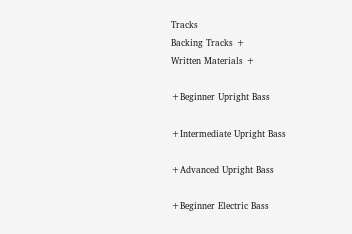Tracks
Backing Tracks +
Written Materials +

+Beginner Upright Bass

+Intermediate Upright Bass

+Advanced Upright Bass

+Beginner Electric Bass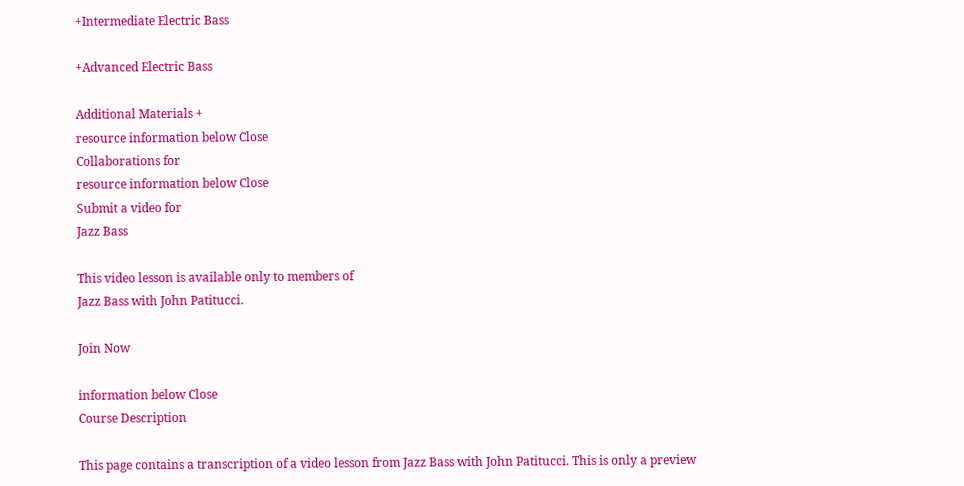+Intermediate Electric Bass

+Advanced Electric Bass

Additional Materials +
resource information below Close
Collaborations for
resource information below Close
Submit a video for
Jazz Bass

This video lesson is available only to members of
Jazz Bass with John Patitucci.

Join Now

information below Close
Course Description

This page contains a transcription of a video lesson from Jazz Bass with John Patitucci. This is only a preview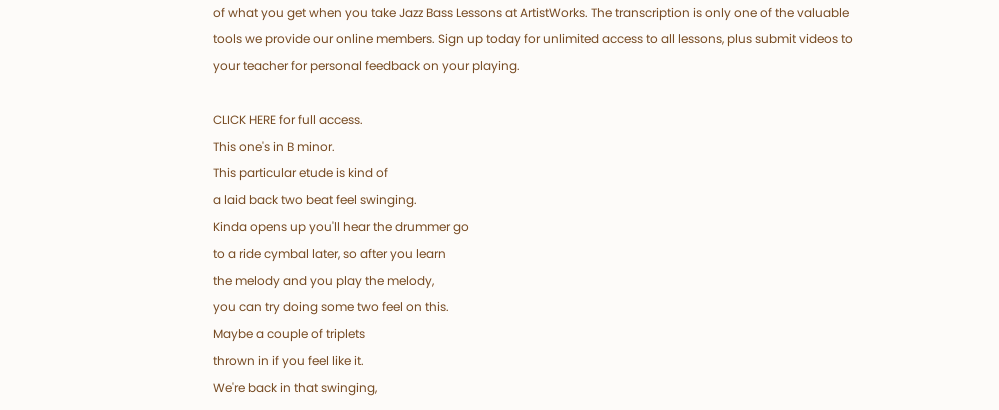of what you get when you take Jazz Bass Lessons at ArtistWorks. The transcription is only one of the valuable tools we provide our online members. Sign up today for unlimited access to all lessons, plus submit videos to your teacher for personal feedback on your playing.

CLICK HERE for full access.
This one's in B minor.
This particular etude is kind of
a laid back two beat feel swinging.
Kinda opens up you'll hear the drummer go
to a ride cymbal later, so after you learn
the melody and you play the melody,
you can try doing some two feel on this.
Maybe a couple of triplets
thrown in if you feel like it.
We're back in that swinging,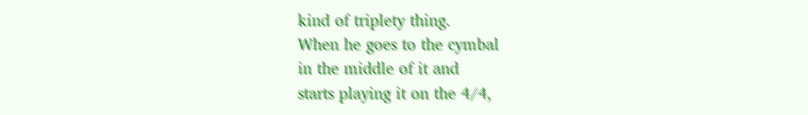kind of triplety thing.
When he goes to the cymbal
in the middle of it and
starts playing it on the 4/4,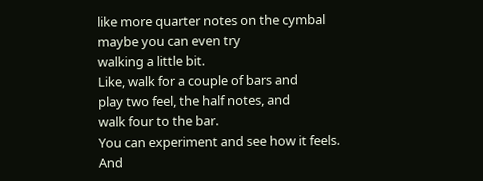like more quarter notes on the cymbal
maybe you can even try
walking a little bit.
Like, walk for a couple of bars and
play two feel, the half notes, and
walk four to the bar.
You can experiment and see how it feels.
And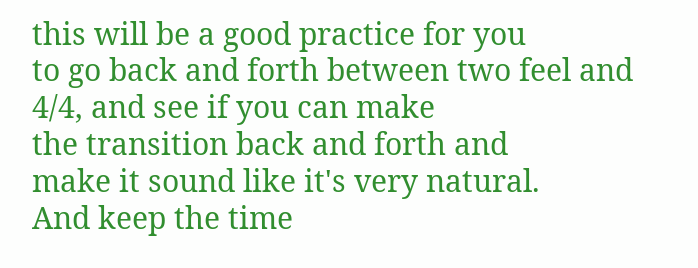this will be a good practice for you
to go back and forth between two feel and
4/4, and see if you can make
the transition back and forth and
make it sound like it's very natural.
And keep the time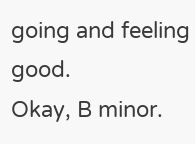going and feeling good.
Okay, B minor.